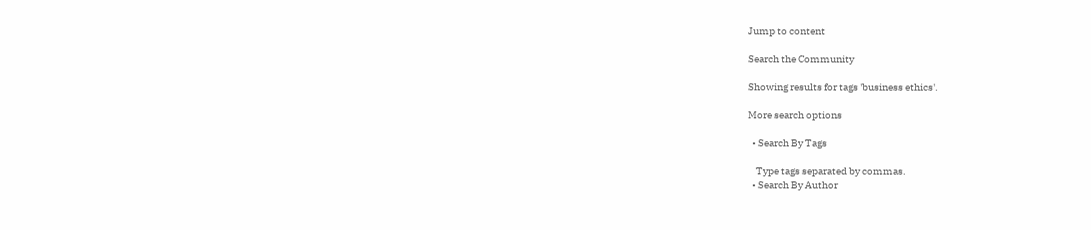Jump to content

Search the Community

Showing results for tags 'business ethics'.

More search options

  • Search By Tags

    Type tags separated by commas.
  • Search By Author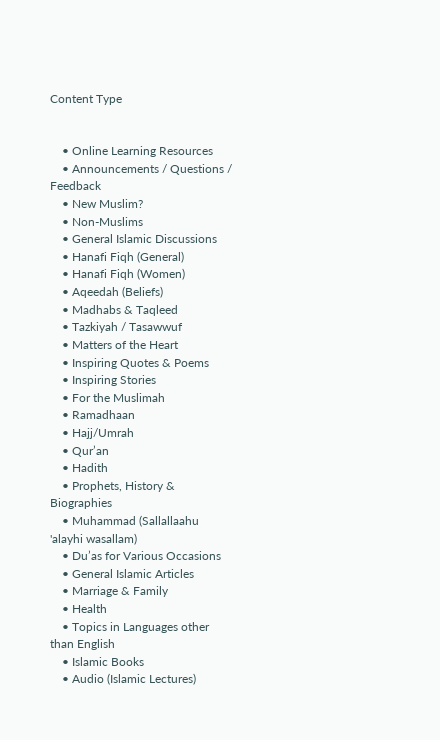Content Type


    • Online Learning Resources
    • Announcements / Questions / Feedback
    • New Muslim?
    • Non-Muslims
    • General Islamic Discussions
    • Hanafi Fiqh (General)
    • Hanafi Fiqh (Women)
    • Aqeedah (Beliefs)
    • Madhabs & Taqleed
    • Tazkiyah / Tasawwuf
    • Matters of the Heart
    • Inspiring Quotes & Poems
    • Inspiring Stories
    • For the Muslimah
    • Ramadhaan
    • Hajj/Umrah
    • Qur’an
    • Hadith
    • Prophets, History & Biographies
    • Muhammad (Sallallaahu 'alayhi wasallam)
    • Du’as for Various Occasions
    • General Islamic Articles
    • Marriage & Family
    • Health
    • Topics in Languages other than English
    • Islamic Books
    • Audio (Islamic Lectures)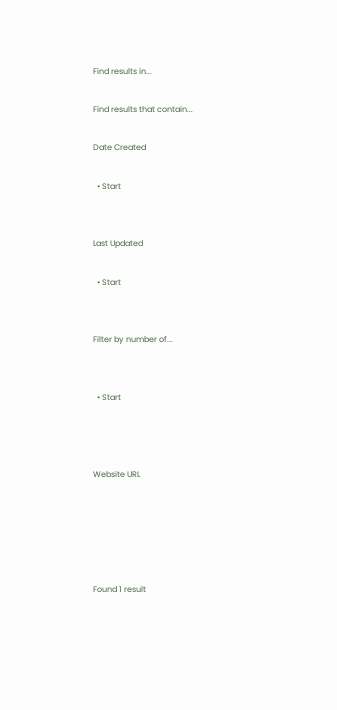Find results in...

Find results that contain...

Date Created

  • Start


Last Updated

  • Start


Filter by number of...


  • Start



Website URL





Found 1 result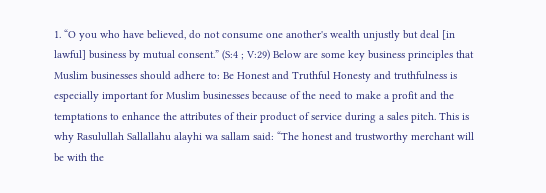1. “O you who have believed, do not consume one another's wealth unjustly but deal [in lawful] business by mutual consent.” (S:4 ; V:29) Below are some key business principles that Muslim businesses should adhere to: Be Honest and Truthful Honesty and truthfulness is especially important for Muslim businesses because of the need to make a profit and the temptations to enhance the attributes of their product of service during a sales pitch. This is why Rasulullah Sallallahu alayhi wa sallam said: “The honest and trustworthy merchant will be with the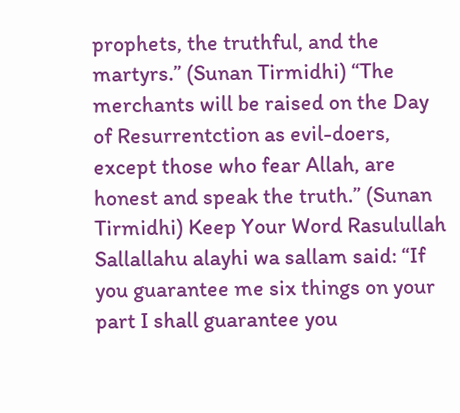prophets, the truthful, and the martyrs.” (Sunan Tirmidhi) “The merchants will be raised on the Day of Resurrentction as evil-doers, except those who fear Allah, are honest and speak the truth.” (Sunan Tirmidhi) Keep Your Word Rasulullah Sallallahu alayhi wa sallam said: “If you guarantee me six things on your part I shall guarantee you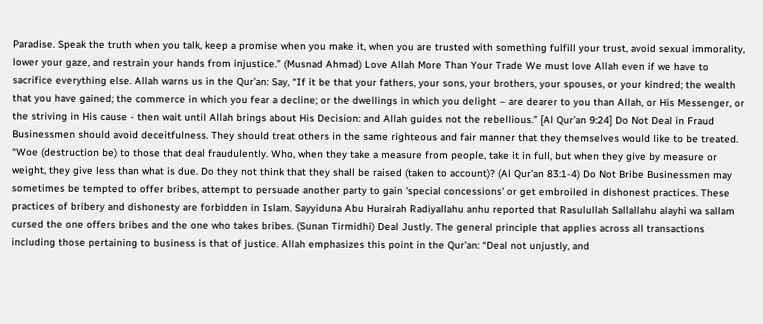Paradise. Speak the truth when you talk, keep a promise when you make it, when you are trusted with something fulfill your trust, avoid sexual immorality, lower your gaze, and restrain your hands from injustice.” (Musnad Ahmad) Love Allah More Than Your Trade We must love Allah even if we have to sacrifice everything else. Allah warns us in the Qur’an: Say, “If it be that your fathers, your sons, your brothers, your spouses, or your kindred; the wealth that you have gained; the commerce in which you fear a decline; or the dwellings in which you delight – are dearer to you than Allah, or His Messenger, or the striving in His cause - then wait until Allah brings about His Decision: and Allah guides not the rebellious.” [Al Qur’an 9:24] Do Not Deal in Fraud Businessmen should avoid deceitfulness. They should treat others in the same righteous and fair manner that they themselves would like to be treated. “Woe (destruction be) to those that deal fraudulently. Who, when they take a measure from people, take it in full, but when they give by measure or weight, they give less than what is due. Do they not think that they shall be raised (taken to account)? (Al Qur’an 83:1-4) Do Not Bribe Businessmen may sometimes be tempted to offer bribes, attempt to persuade another party to gain 'special concessions' or get embroiled in dishonest practices. These practices of bribery and dishonesty are forbidden in Islam. Sayyiduna Abu Hurairah Radiyallahu anhu reported that Rasulullah Sallallahu alayhi wa sallam cursed the one offers bribes and the one who takes bribes. (Sunan Tirmidhi) Deal Justly. The general principle that applies across all transactions including those pertaining to business is that of justice. Allah emphasizes this point in the Qur’an: “Deal not unjustly, and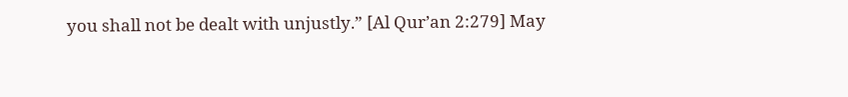you shall not be dealt with unjustly.” [Al Qur’an 2:279] May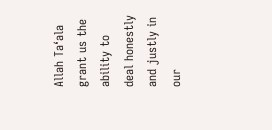Allah Ta‘ala grant us the ability to deal honestly and justly in our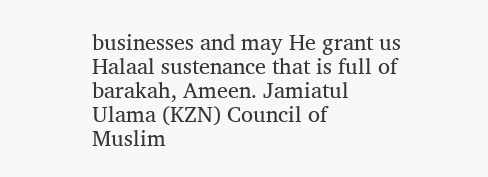businesses and may He grant us Halaal sustenance that is full of barakah, Ameen. Jamiatul Ulama (KZN) Council of Muslim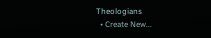Theologians
  • Create New...